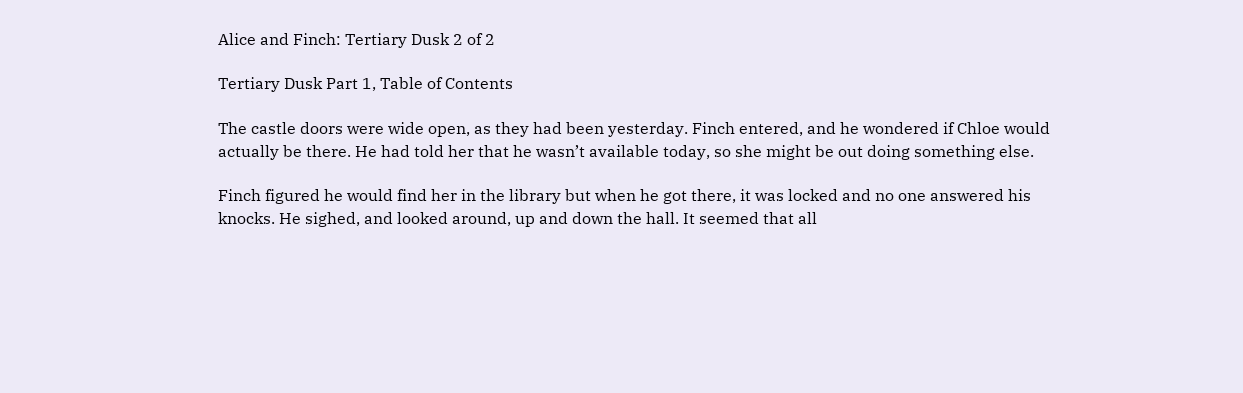Alice and Finch: Tertiary Dusk 2 of 2

Tertiary Dusk Part 1, Table of Contents

The castle doors were wide open, as they had been yesterday. Finch entered, and he wondered if Chloe would actually be there. He had told her that he wasn’t available today, so she might be out doing something else.

Finch figured he would find her in the library but when he got there, it was locked and no one answered his knocks. He sighed, and looked around, up and down the hall. It seemed that all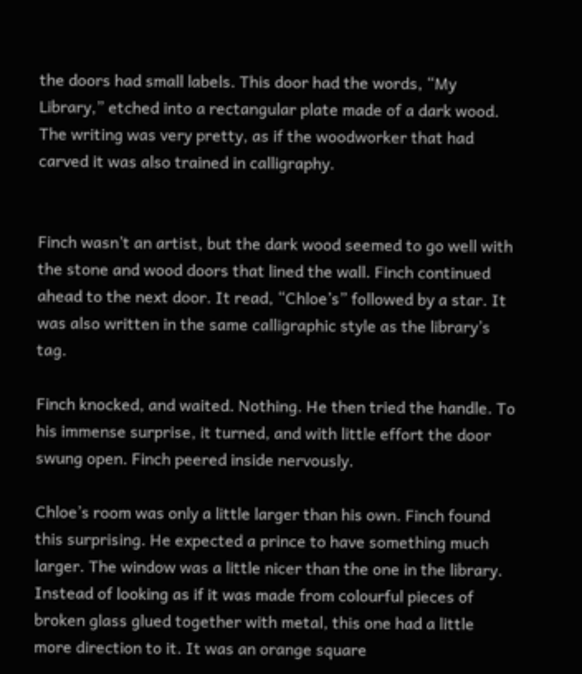the doors had small labels. This door had the words, “My Library,” etched into a rectangular plate made of a dark wood. The writing was very pretty, as if the woodworker that had carved it was also trained in calligraphy.


Finch wasn’t an artist, but the dark wood seemed to go well with the stone and wood doors that lined the wall. Finch continued ahead to the next door. It read, “Chloe’s” followed by a star. It was also written in the same calligraphic style as the library’s tag.

Finch knocked, and waited. Nothing. He then tried the handle. To his immense surprise, it turned, and with little effort the door swung open. Finch peered inside nervously.

Chloe’s room was only a little larger than his own. Finch found this surprising. He expected a prince to have something much larger. The window was a little nicer than the one in the library. Instead of looking as if it was made from colourful pieces of broken glass glued together with metal, this one had a little more direction to it. It was an orange square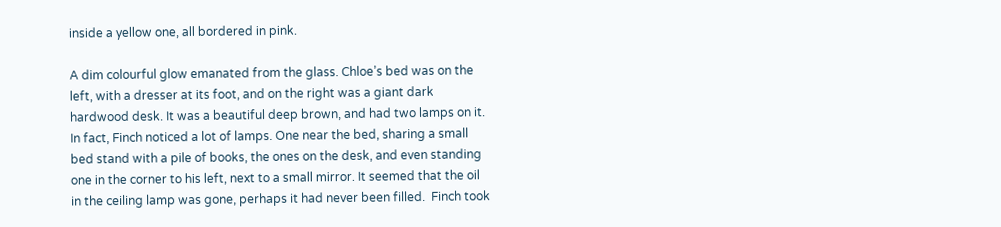inside a yellow one, all bordered in pink.

A dim colourful glow emanated from the glass. Chloe’s bed was on the left, with a dresser at its foot, and on the right was a giant dark hardwood desk. It was a beautiful deep brown, and had two lamps on it. In fact, Finch noticed a lot of lamps. One near the bed, sharing a small bed stand with a pile of books, the ones on the desk, and even standing one in the corner to his left, next to a small mirror. It seemed that the oil in the ceiling lamp was gone, perhaps it had never been filled.  Finch took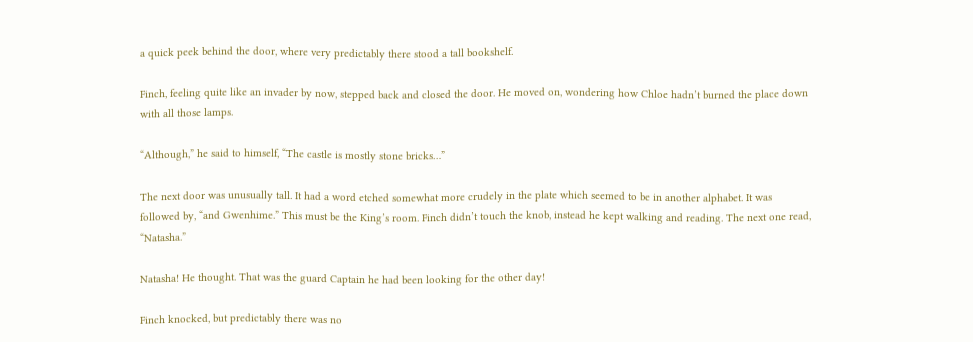a quick peek behind the door, where very predictably there stood a tall bookshelf.

Finch, feeling quite like an invader by now, stepped back and closed the door. He moved on, wondering how Chloe hadn’t burned the place down with all those lamps.

“Although,” he said to himself, “The castle is mostly stone bricks…”

The next door was unusually tall. It had a word etched somewhat more crudely in the plate which seemed to be in another alphabet. It was followed by, “and Gwenhime.” This must be the King’s room. Finch didn’t touch the knob, instead he kept walking and reading. The next one read, “Natasha.”

Natasha! He thought. That was the guard Captain he had been looking for the other day!

Finch knocked, but predictably there was no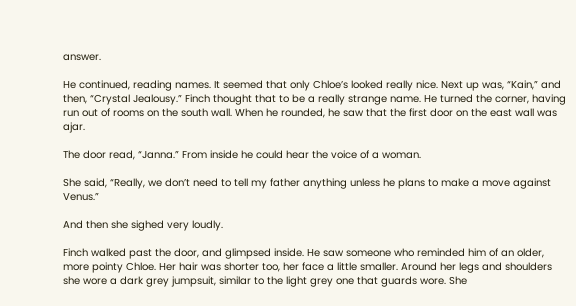answer.

He continued, reading names. It seemed that only Chloe’s looked really nice. Next up was, “Kain,” and then, “Crystal Jealousy.” Finch thought that to be a really strange name. He turned the corner, having run out of rooms on the south wall. When he rounded, he saw that the first door on the east wall was ajar.

The door read, “Janna.” From inside he could hear the voice of a woman.

She said, “Really, we don’t need to tell my father anything unless he plans to make a move against Venus.”

And then she sighed very loudly.

Finch walked past the door, and glimpsed inside. He saw someone who reminded him of an older, more pointy Chloe. Her hair was shorter too, her face a little smaller. Around her legs and shoulders she wore a dark grey jumpsuit, similar to the light grey one that guards wore. She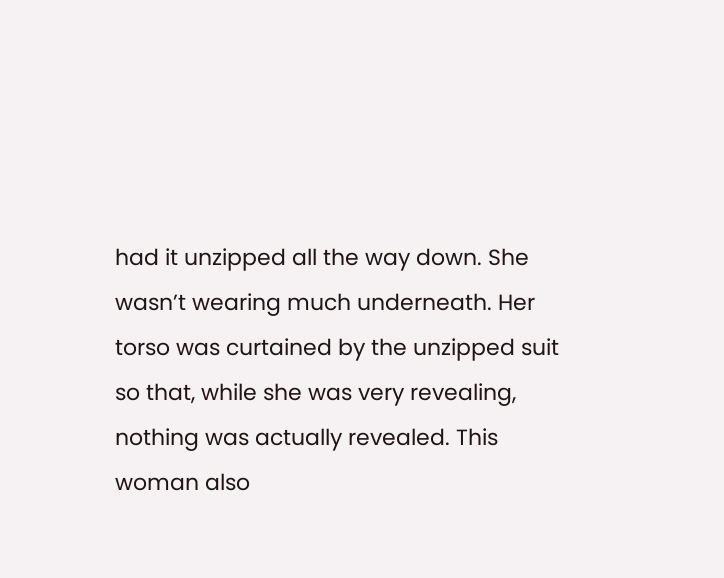had it unzipped all the way down. She wasn’t wearing much underneath. Her torso was curtained by the unzipped suit so that, while she was very revealing, nothing was actually revealed. This woman also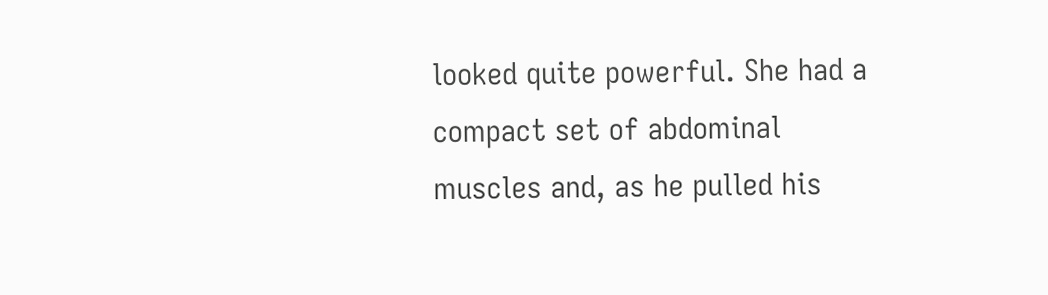looked quite powerful. She had a compact set of abdominal muscles and, as he pulled his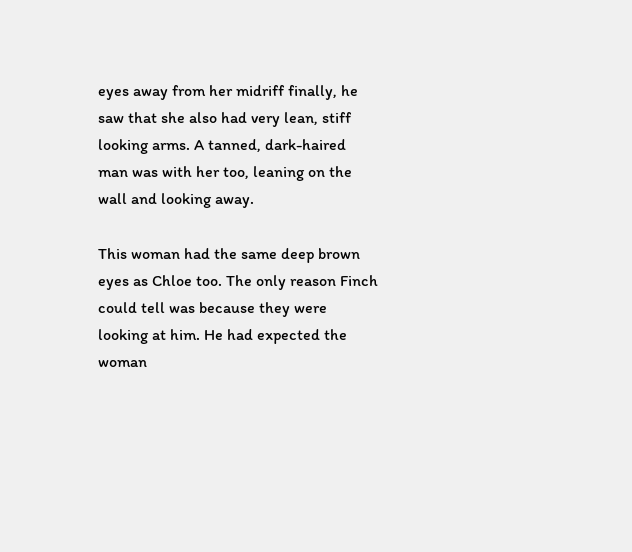eyes away from her midriff finally, he saw that she also had very lean, stiff looking arms. A tanned, dark-haired man was with her too, leaning on the wall and looking away.

This woman had the same deep brown eyes as Chloe too. The only reason Finch could tell was because they were looking at him. He had expected the woman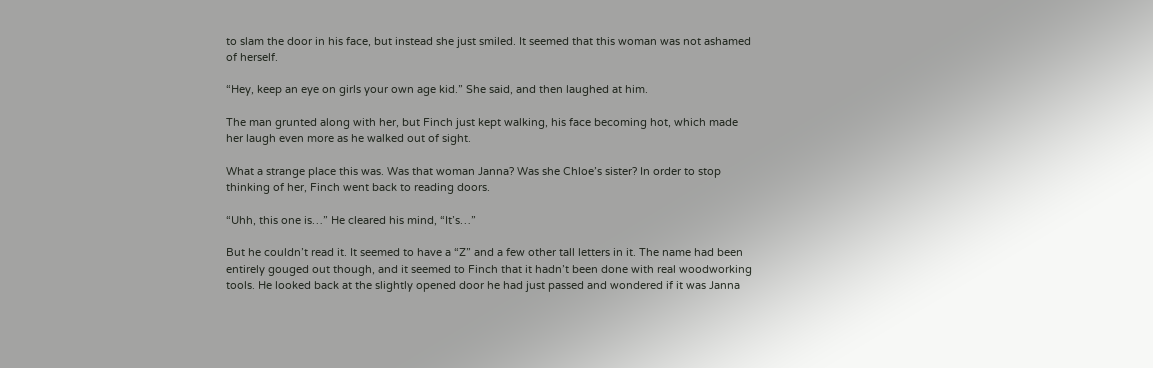to slam the door in his face, but instead she just smiled. It seemed that this woman was not ashamed of herself.

“Hey, keep an eye on girls your own age kid.” She said, and then laughed at him.

The man grunted along with her, but Finch just kept walking, his face becoming hot, which made her laugh even more as he walked out of sight.

What a strange place this was. Was that woman Janna? Was she Chloe’s sister? In order to stop thinking of her, Finch went back to reading doors.

“Uhh, this one is…” He cleared his mind, “It’s…”

But he couldn’t read it. It seemed to have a “Z” and a few other tall letters in it. The name had been entirely gouged out though, and it seemed to Finch that it hadn’t been done with real woodworking tools. He looked back at the slightly opened door he had just passed and wondered if it was Janna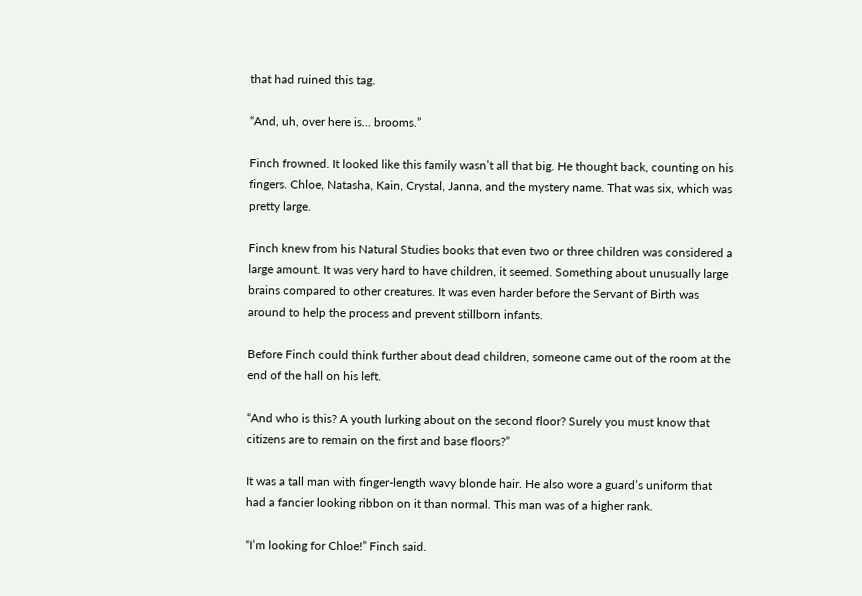that had ruined this tag.

“And, uh, over here is… brooms.”

Finch frowned. It looked like this family wasn’t all that big. He thought back, counting on his fingers. Chloe, Natasha, Kain, Crystal, Janna, and the mystery name. That was six, which was pretty large.

Finch knew from his Natural Studies books that even two or three children was considered a large amount. It was very hard to have children, it seemed. Something about unusually large brains compared to other creatures. It was even harder before the Servant of Birth was around to help the process and prevent stillborn infants.

Before Finch could think further about dead children, someone came out of the room at the end of the hall on his left.

“And who is this? A youth lurking about on the second floor? Surely you must know that citizens are to remain on the first and base floors?”

It was a tall man with finger-length wavy blonde hair. He also wore a guard’s uniform that had a fancier looking ribbon on it than normal. This man was of a higher rank.

“I’m looking for Chloe!” Finch said.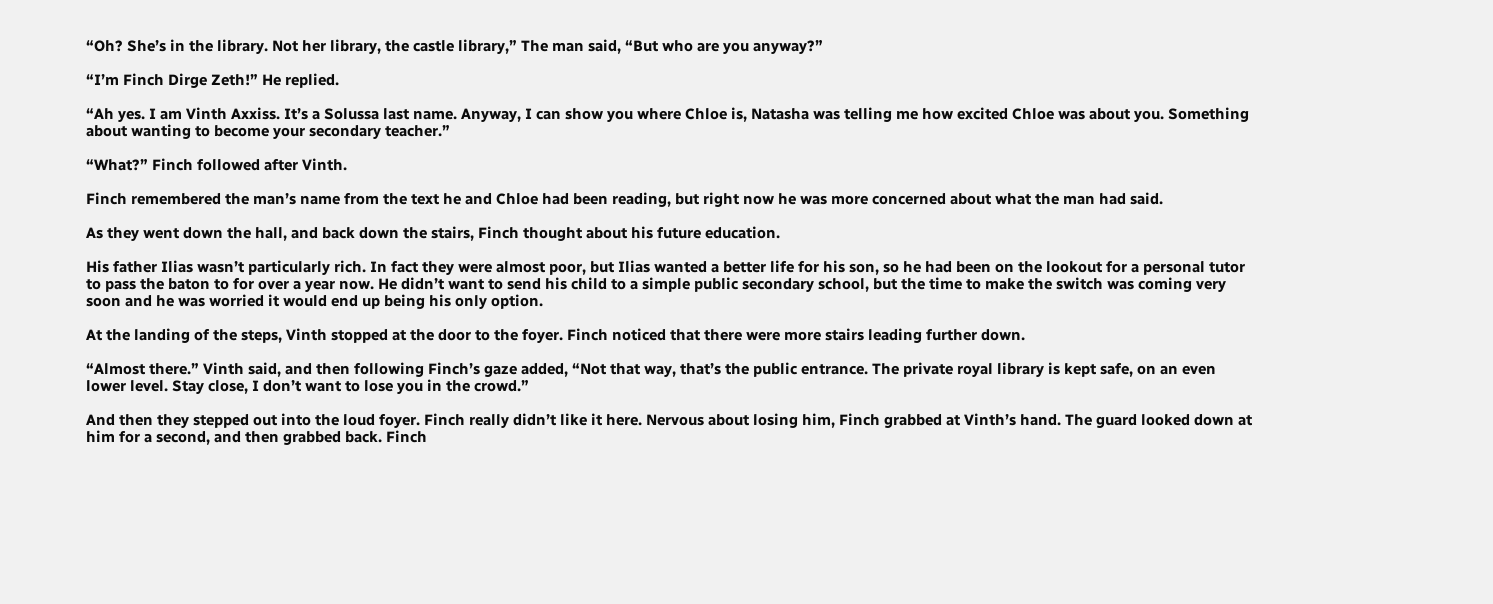“Oh? She’s in the library. Not her library, the castle library,” The man said, “But who are you anyway?”

“I’m Finch Dirge Zeth!” He replied.

“Ah yes. I am Vinth Axxiss. It’s a Solussa last name. Anyway, I can show you where Chloe is, Natasha was telling me how excited Chloe was about you. Something about wanting to become your secondary teacher.”

“What?” Finch followed after Vinth.

Finch remembered the man’s name from the text he and Chloe had been reading, but right now he was more concerned about what the man had said.

As they went down the hall, and back down the stairs, Finch thought about his future education.

His father Ilias wasn’t particularly rich. In fact they were almost poor, but Ilias wanted a better life for his son, so he had been on the lookout for a personal tutor to pass the baton to for over a year now. He didn’t want to send his child to a simple public secondary school, but the time to make the switch was coming very soon and he was worried it would end up being his only option.

At the landing of the steps, Vinth stopped at the door to the foyer. Finch noticed that there were more stairs leading further down.

“Almost there.” Vinth said, and then following Finch’s gaze added, “Not that way, that’s the public entrance. The private royal library is kept safe, on an even lower level. Stay close, I don’t want to lose you in the crowd.”

And then they stepped out into the loud foyer. Finch really didn’t like it here. Nervous about losing him, Finch grabbed at Vinth’s hand. The guard looked down at him for a second, and then grabbed back. Finch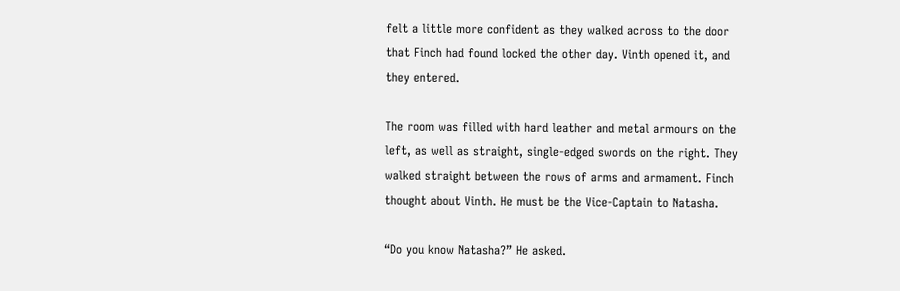felt a little more confident as they walked across to the door that Finch had found locked the other day. Vinth opened it, and they entered.

The room was filled with hard leather and metal armours on the left, as well as straight, single-edged swords on the right. They walked straight between the rows of arms and armament. Finch thought about Vinth. He must be the Vice-Captain to Natasha.

“Do you know Natasha?” He asked.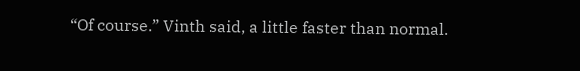“Of course.” Vinth said, a little faster than normal.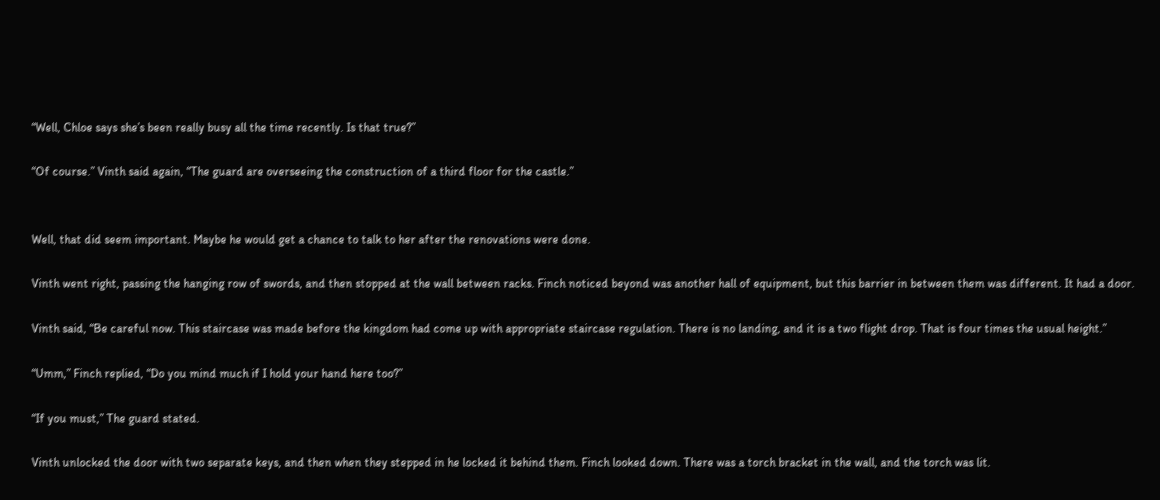“Well, Chloe says she’s been really busy all the time recently. Is that true?”

“Of course.” Vinth said again, “The guard are overseeing the construction of a third floor for the castle.”


Well, that did seem important. Maybe he would get a chance to talk to her after the renovations were done.

Vinth went right, passing the hanging row of swords, and then stopped at the wall between racks. Finch noticed beyond was another hall of equipment, but this barrier in between them was different. It had a door.

Vinth said, “Be careful now. This staircase was made before the kingdom had come up with appropriate staircase regulation. There is no landing, and it is a two flight drop. That is four times the usual height.”

“Umm,” Finch replied, “Do you mind much if I hold your hand here too?”

“If you must,” The guard stated.

Vinth unlocked the door with two separate keys, and then when they stepped in he locked it behind them. Finch looked down. There was a torch bracket in the wall, and the torch was lit.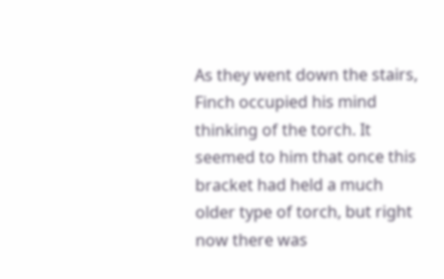As they went down the stairs, Finch occupied his mind thinking of the torch. It seemed to him that once this bracket had held a much older type of torch, but right now there was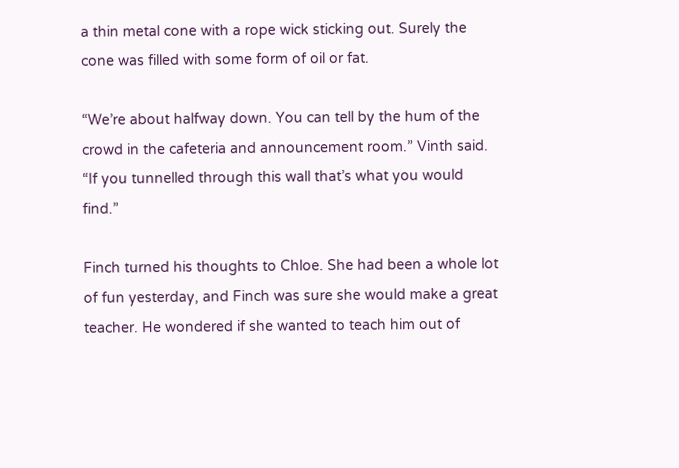a thin metal cone with a rope wick sticking out. Surely the cone was filled with some form of oil or fat.

“We’re about halfway down. You can tell by the hum of the crowd in the cafeteria and announcement room.” Vinth said. “If you tunnelled through this wall that’s what you would find.”

Finch turned his thoughts to Chloe. She had been a whole lot of fun yesterday, and Finch was sure she would make a great teacher. He wondered if she wanted to teach him out of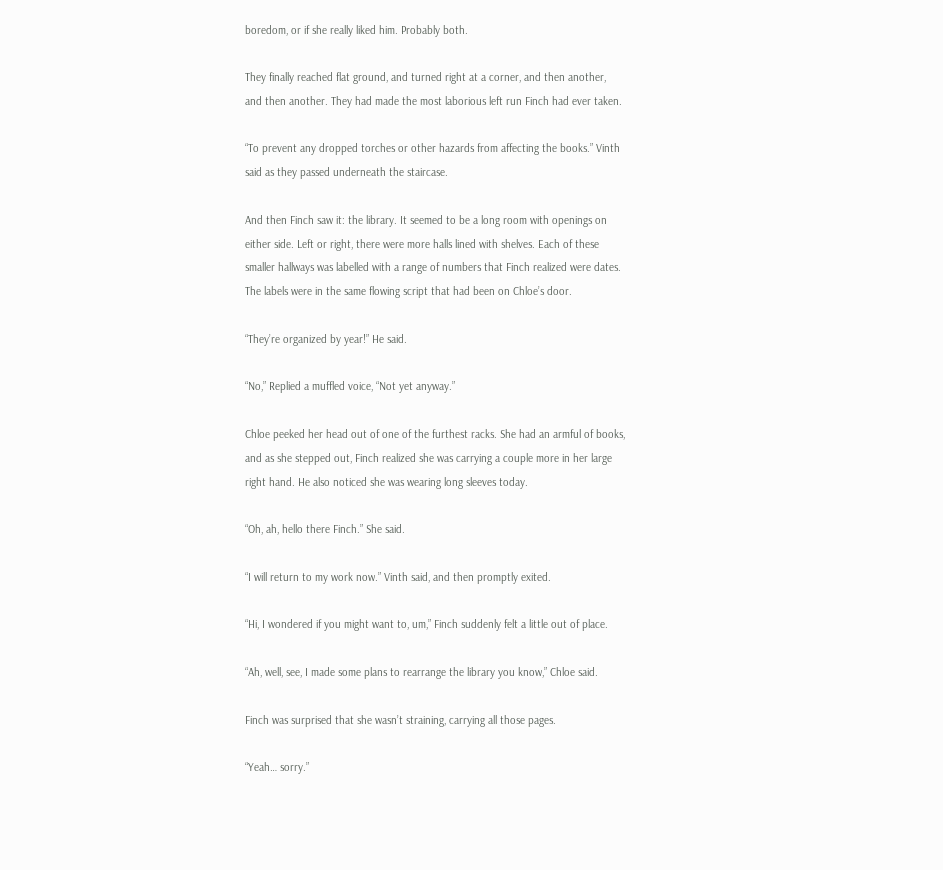boredom, or if she really liked him. Probably both.

They finally reached flat ground, and turned right at a corner, and then another, and then another. They had made the most laborious left run Finch had ever taken.

“To prevent any dropped torches or other hazards from affecting the books.” Vinth said as they passed underneath the staircase.

And then Finch saw it: the library. It seemed to be a long room with openings on either side. Left or right, there were more halls lined with shelves. Each of these smaller hallways was labelled with a range of numbers that Finch realized were dates. The labels were in the same flowing script that had been on Chloe’s door.

“They’re organized by year!” He said.

“No,” Replied a muffled voice, “Not yet anyway.”

Chloe peeked her head out of one of the furthest racks. She had an armful of books, and as she stepped out, Finch realized she was carrying a couple more in her large right hand. He also noticed she was wearing long sleeves today.

“Oh, ah, hello there Finch.” She said.

“I will return to my work now.” Vinth said, and then promptly exited.

“Hi, I wondered if you might want to, um,” Finch suddenly felt a little out of place.

“Ah, well, see, I made some plans to rearrange the library you know,” Chloe said.

Finch was surprised that she wasn’t straining, carrying all those pages.

“Yeah… sorry.”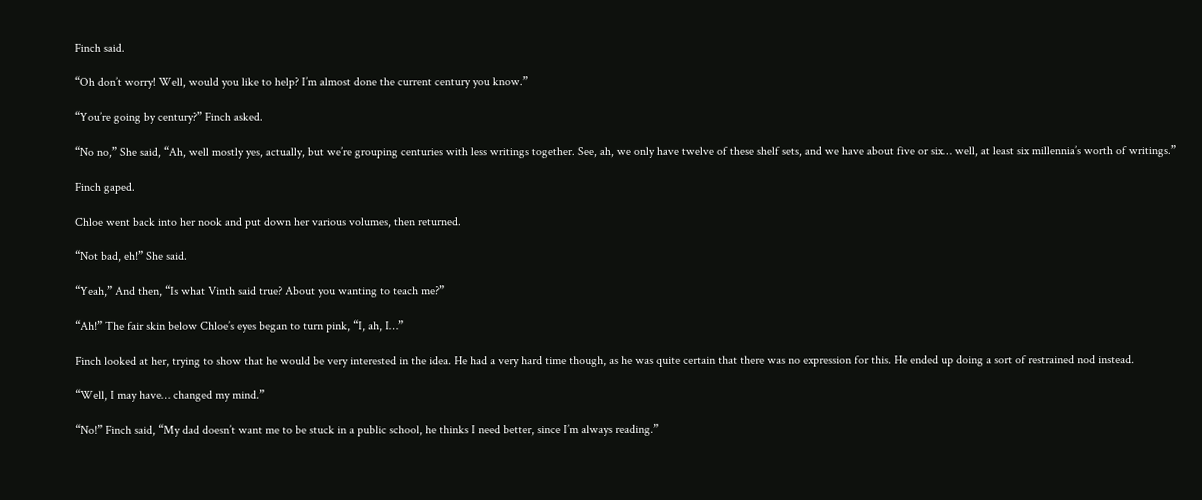Finch said.

“Oh don’t worry! Well, would you like to help? I’m almost done the current century you know.”

“You’re going by century?” Finch asked.

“No no,” She said, “Ah, well mostly yes, actually, but we’re grouping centuries with less writings together. See, ah, we only have twelve of these shelf sets, and we have about five or six… well, at least six millennia’s worth of writings.”

Finch gaped.

Chloe went back into her nook and put down her various volumes, then returned.

“Not bad, eh!” She said.

“Yeah,” And then, “Is what Vinth said true? About you wanting to teach me?”

“Ah!” The fair skin below Chloe’s eyes began to turn pink, “I, ah, I…”

Finch looked at her, trying to show that he would be very interested in the idea. He had a very hard time though, as he was quite certain that there was no expression for this. He ended up doing a sort of restrained nod instead.

“Well, I may have… changed my mind.”

“No!” Finch said, “My dad doesn’t want me to be stuck in a public school, he thinks I need better, since I’m always reading.”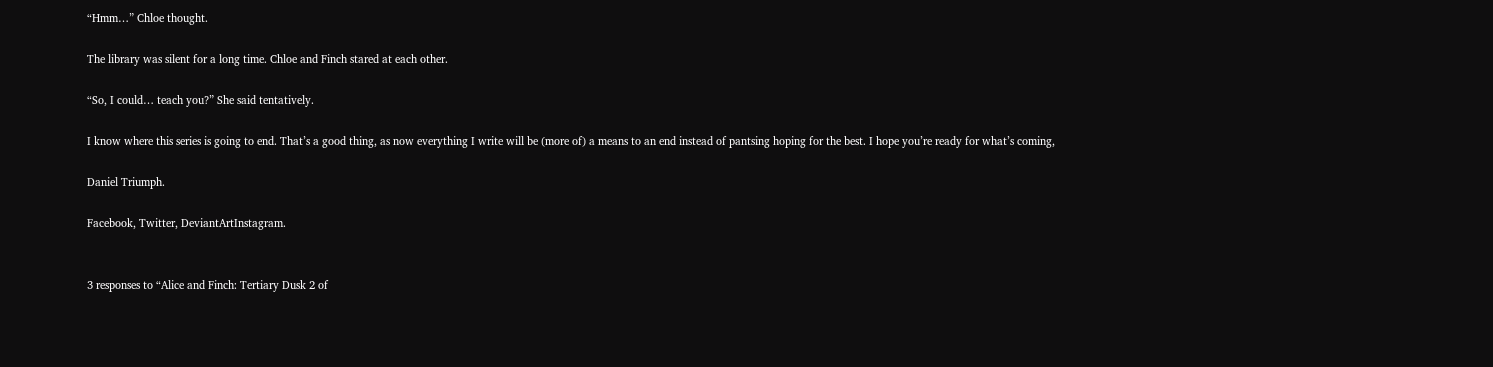“Hmm…” Chloe thought.

The library was silent for a long time. Chloe and Finch stared at each other.

“So, I could… teach you?” She said tentatively.

I know where this series is going to end. That’s a good thing, as now everything I write will be (more of) a means to an end instead of pantsing hoping for the best. I hope you’re ready for what’s coming,

Daniel Triumph.

Facebook, Twitter, DeviantArtInstagram.


3 responses to “Alice and Finch: Tertiary Dusk 2 of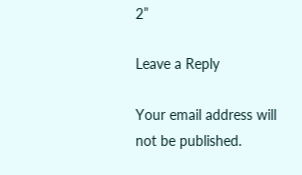2”

Leave a Reply

Your email address will not be published.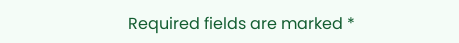Required fields are marked *